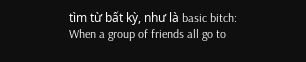tìm từ bất kỳ, như là basic bitch:
When a group of friends all go to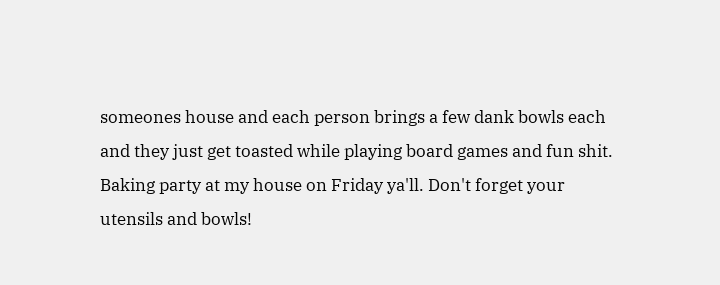someones house and each person brings a few dank bowls each and they just get toasted while playing board games and fun shit.
Baking party at my house on Friday ya'll. Don't forget your utensils and bowls!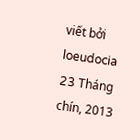viết bởi loeudocia 23 Tháng chín, 2013